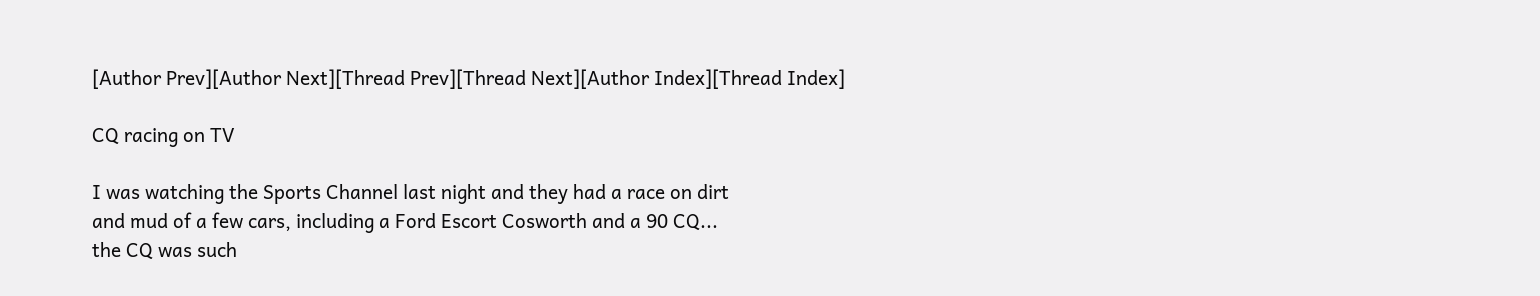[Author Prev][Author Next][Thread Prev][Thread Next][Author Index][Thread Index]

CQ racing on TV

I was watching the Sports Channel last night and they had a race on dirt
and mud of a few cars, including a Ford Escort Cosworth and a 90 CQ...
the CQ was such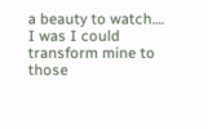a beauty to watch.... I was I could transform mine to those